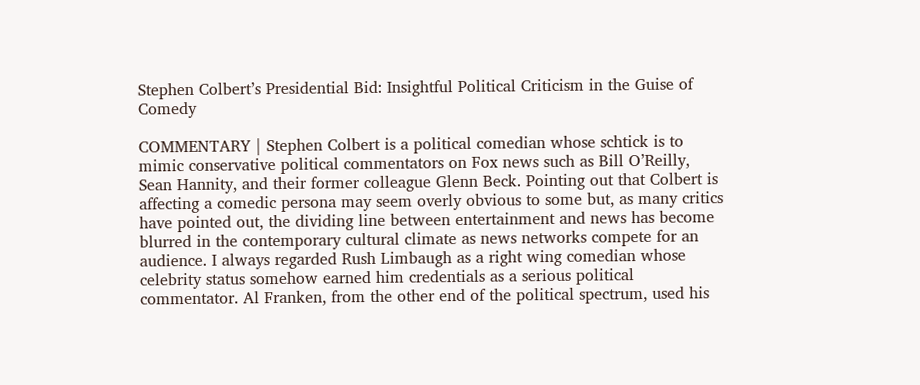Stephen Colbert’s Presidential Bid: Insightful Political Criticism in the Guise of Comedy

COMMENTARY | Stephen Colbert is a political comedian whose schtick is to mimic conservative political commentators on Fox news such as Bill O’Reilly, Sean Hannity, and their former colleague Glenn Beck. Pointing out that Colbert is affecting a comedic persona may seem overly obvious to some but, as many critics have pointed out, the dividing line between entertainment and news has become blurred in the contemporary cultural climate as news networks compete for an audience. I always regarded Rush Limbaugh as a right wing comedian whose celebrity status somehow earned him credentials as a serious political commentator. Al Franken, from the other end of the political spectrum, used his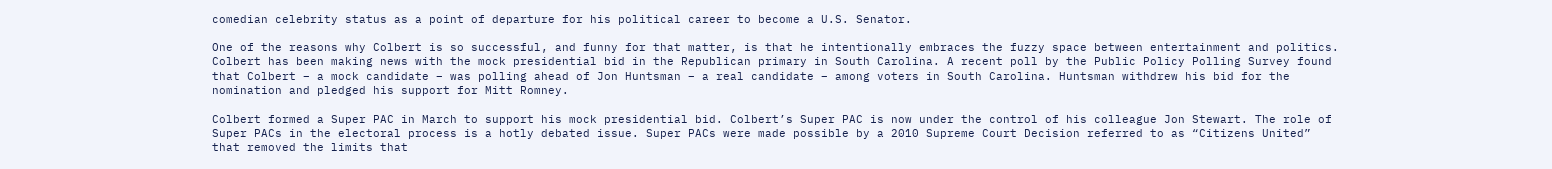comedian celebrity status as a point of departure for his political career to become a U.S. Senator.

One of the reasons why Colbert is so successful, and funny for that matter, is that he intentionally embraces the fuzzy space between entertainment and politics. Colbert has been making news with the mock presidential bid in the Republican primary in South Carolina. A recent poll by the Public Policy Polling Survey found that Colbert – a mock candidate – was polling ahead of Jon Huntsman – a real candidate – among voters in South Carolina. Huntsman withdrew his bid for the nomination and pledged his support for Mitt Romney.

Colbert formed a Super PAC in March to support his mock presidential bid. Colbert’s Super PAC is now under the control of his colleague Jon Stewart. The role of Super PACs in the electoral process is a hotly debated issue. Super PACs were made possible by a 2010 Supreme Court Decision referred to as “Citizens United” that removed the limits that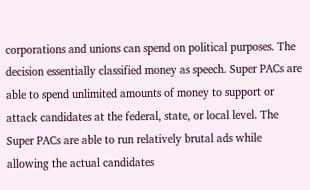corporations and unions can spend on political purposes. The decision essentially classified money as speech. Super PACs are able to spend unlimited amounts of money to support or attack candidates at the federal, state, or local level. The Super PACs are able to run relatively brutal ads while allowing the actual candidates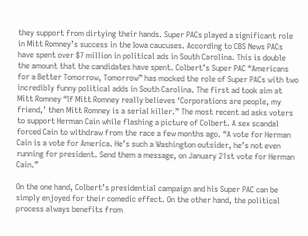they support from dirtying their hands. Super PACs played a significant role in Mitt Romney’s success in the Iowa caucuses. According to CBS News PACs have spent over $7 million in political ads in South Carolina. This is double the amount that the candidates have spent. Colbert’s Super PAC “Americans for a Better Tomorrow, Tomorrow” has mocked the role of Super PACs with two incredibly funny political adds in South Carolina. The first ad took aim at Mitt Romney “If Mitt Romney really believes ‘Corporations are people, my friend,’ then Mitt Romney is a serial killer.” The most recent ad asks voters to support Herman Cain while flashing a picture of Colbert. A sex scandal forced Cain to withdraw from the race a few months ago. “A vote for Herman Cain is a vote for America. He’s such a Washington outsider, he’s not even running for president. Send them a message, on January 21st vote for Herman Cain.”

On the one hand, Colbert’s presidential campaign and his Super PAC can be simply enjoyed for their comedic effect. On the other hand, the political process always benefits from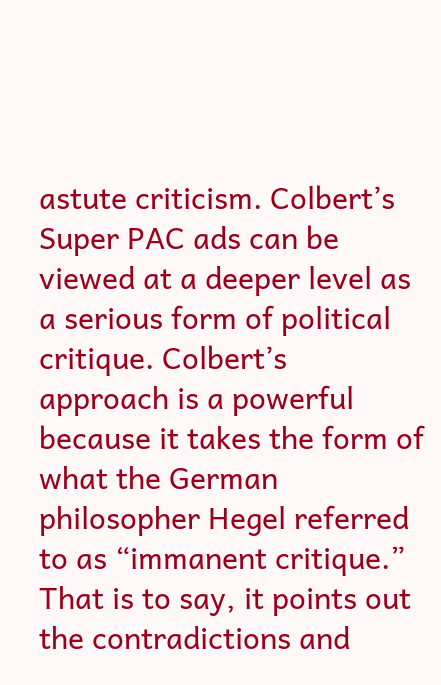astute criticism. Colbert’s Super PAC ads can be viewed at a deeper level as a serious form of political critique. Colbert’s approach is a powerful because it takes the form of what the German philosopher Hegel referred to as “immanent critique.” That is to say, it points out the contradictions and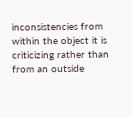inconsistencies from within the object it is criticizing rather than from an outside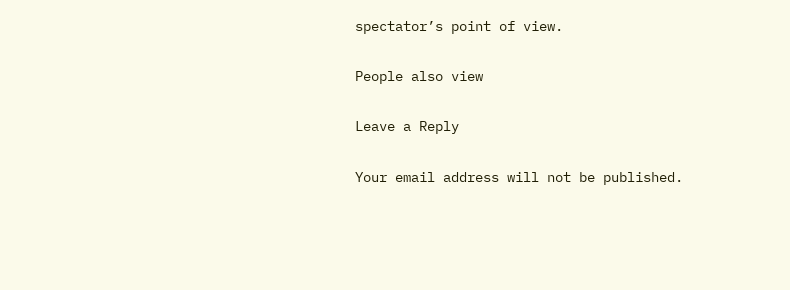spectator’s point of view.

People also view

Leave a Reply

Your email address will not be published.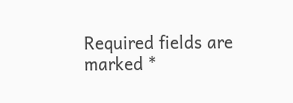Required fields are marked *